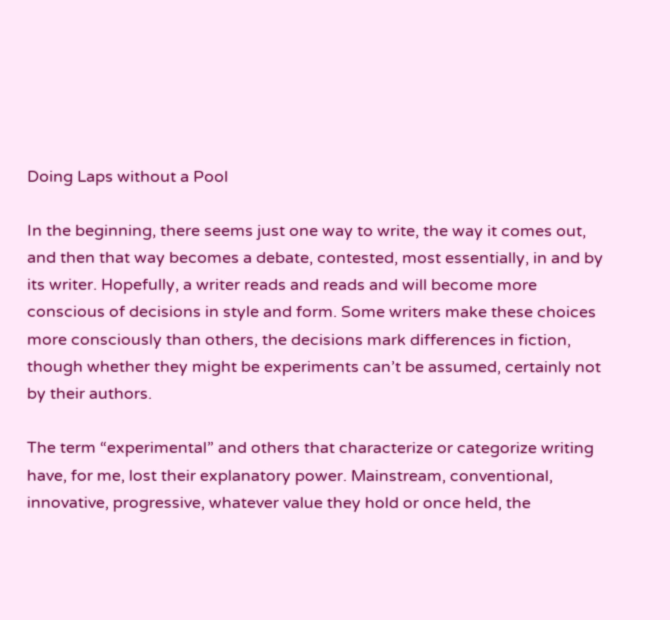Doing Laps without a Pool

In the beginning, there seems just one way to write, the way it comes out, and then that way becomes a debate, contested, most essentially, in and by its writer. Hopefully, a writer reads and reads and will become more conscious of decisions in style and form. Some writers make these choices more consciously than others, the decisions mark differences in fiction, though whether they might be experiments can’t be assumed, certainly not by their authors.

The term “experimental” and others that characterize or categorize writing have, for me, lost their explanatory power. Mainstream, conventional, innovative, progressive, whatever value they hold or once held, the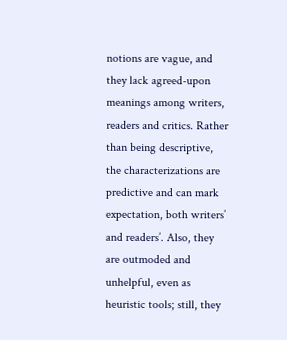notions are vague, and they lack agreed-upon meanings among writers, readers and critics. Rather than being descriptive, the characterizations are predictive and can mark expectation, both writers’ and readers’. Also, they are outmoded and unhelpful, even as heuristic tools; still, they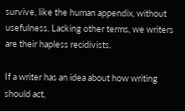survive, like the human appendix, without usefulness. Lacking other terms, we writers are their hapless recidivists.

If a writer has an idea about how writing should act,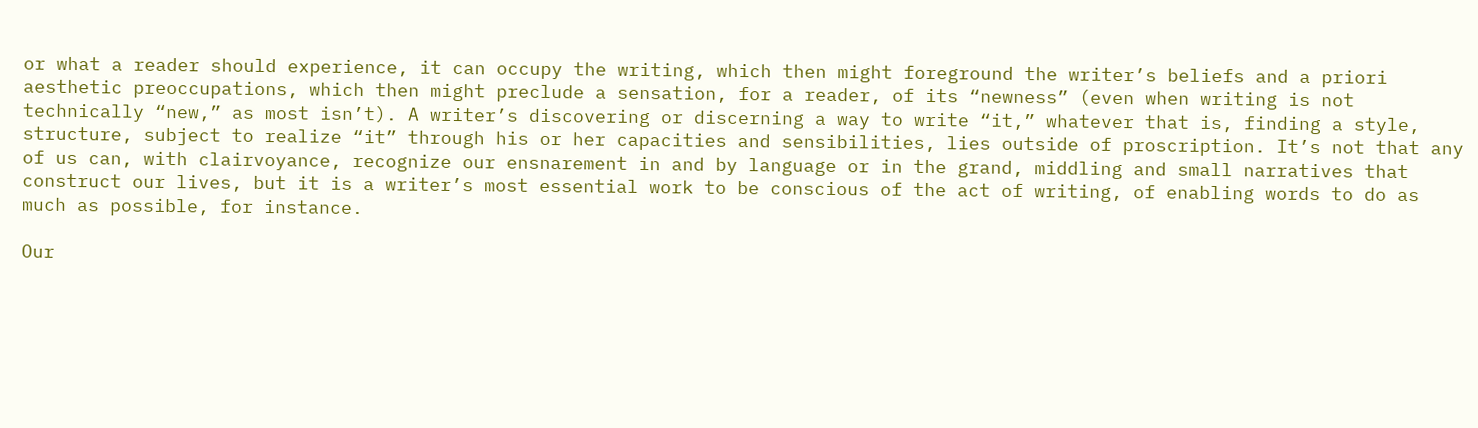or what a reader should experience, it can occupy the writing, which then might foreground the writer’s beliefs and a priori aesthetic preoccupations, which then might preclude a sensation, for a reader, of its “newness” (even when writing is not technically “new,” as most isn’t). A writer’s discovering or discerning a way to write “it,” whatever that is, finding a style, structure, subject to realize “it” through his or her capacities and sensibilities, lies outside of proscription. It’s not that any of us can, with clairvoyance, recognize our ensnarement in and by language or in the grand, middling and small narratives that construct our lives, but it is a writer’s most essential work to be conscious of the act of writing, of enabling words to do as much as possible, for instance.

Our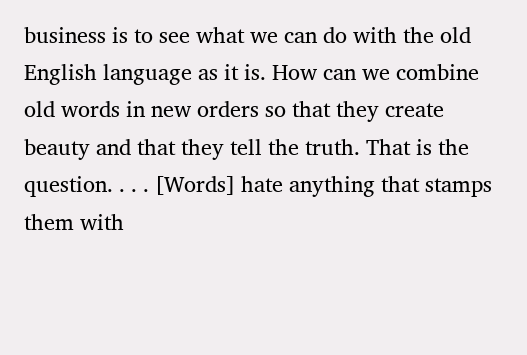business is to see what we can do with the old English language as it is. How can we combine old words in new orders so that they create beauty and that they tell the truth. That is the question. . . . [Words] hate anything that stamps them with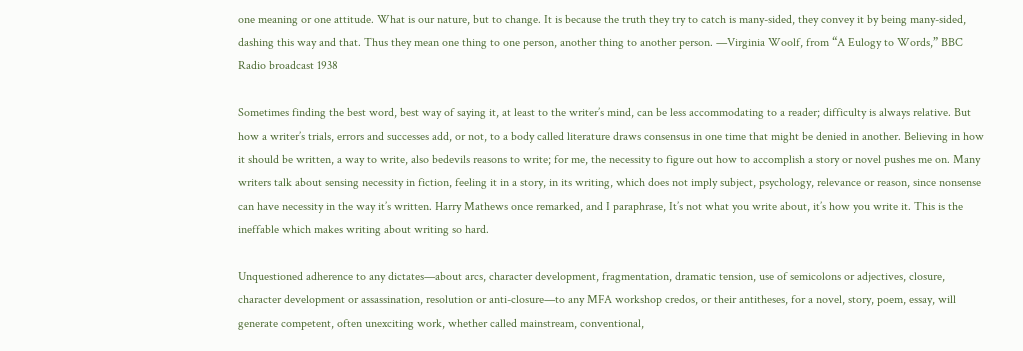one meaning or one attitude. What is our nature, but to change. It is because the truth they try to catch is many-sided, they convey it by being many-sided, dashing this way and that. Thus they mean one thing to one person, another thing to another person. —Virginia Woolf, from “A Eulogy to Words,” BBC Radio broadcast 1938

Sometimes finding the best word, best way of saying it, at least to the writer’s mind, can be less accommodating to a reader; difficulty is always relative. But how a writer’s trials, errors and successes add, or not, to a body called literature draws consensus in one time that might be denied in another. Believing in how it should be written, a way to write, also bedevils reasons to write; for me, the necessity to figure out how to accomplish a story or novel pushes me on. Many writers talk about sensing necessity in fiction, feeling it in a story, in its writing, which does not imply subject, psychology, relevance or reason, since nonsense can have necessity in the way it’s written. Harry Mathews once remarked, and I paraphrase, It’s not what you write about, it’s how you write it. This is the ineffable which makes writing about writing so hard.

Unquestioned adherence to any dictates—about arcs, character development, fragmentation, dramatic tension, use of semicolons or adjectives, closure, character development or assassination, resolution or anti-closure—to any MFA workshop credos, or their antitheses, for a novel, story, poem, essay, will generate competent, often unexciting work, whether called mainstream, conventional,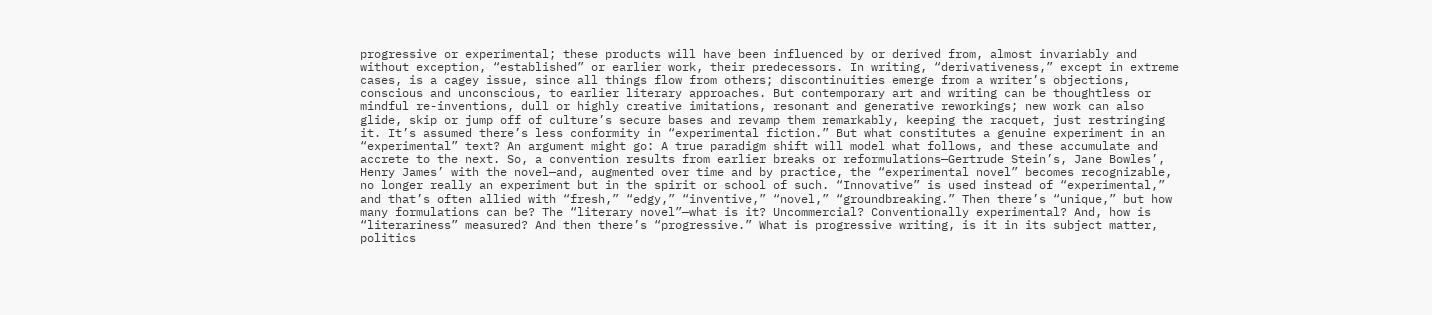progressive or experimental; these products will have been influenced by or derived from, almost invariably and without exception, “established” or earlier work, their predecessors. In writing, “derivativeness,” except in extreme cases, is a cagey issue, since all things flow from others; discontinuities emerge from a writer’s objections, conscious and unconscious, to earlier literary approaches. But contemporary art and writing can be thoughtless or mindful re-inventions, dull or highly creative imitations, resonant and generative reworkings; new work can also glide, skip or jump off of culture’s secure bases and revamp them remarkably, keeping the racquet, just restringing it. It’s assumed there’s less conformity in “experimental fiction.” But what constitutes a genuine experiment in an “experimental” text? An argument might go: A true paradigm shift will model what follows, and these accumulate and accrete to the next. So, a convention results from earlier breaks or reformulations—Gertrude Stein’s, Jane Bowles’, Henry James’ with the novel—and, augmented over time and by practice, the “experimental novel” becomes recognizable, no longer really an experiment but in the spirit or school of such. “Innovative” is used instead of “experimental,” and that’s often allied with “fresh,” “edgy,” “inventive,” “novel,” “groundbreaking.” Then there’s “unique,” but how many formulations can be? The “literary novel”—what is it? Uncommercial? Conventionally experimental? And, how is “literariness” measured? And then there’s “progressive.” What is progressive writing, is it in its subject matter, politics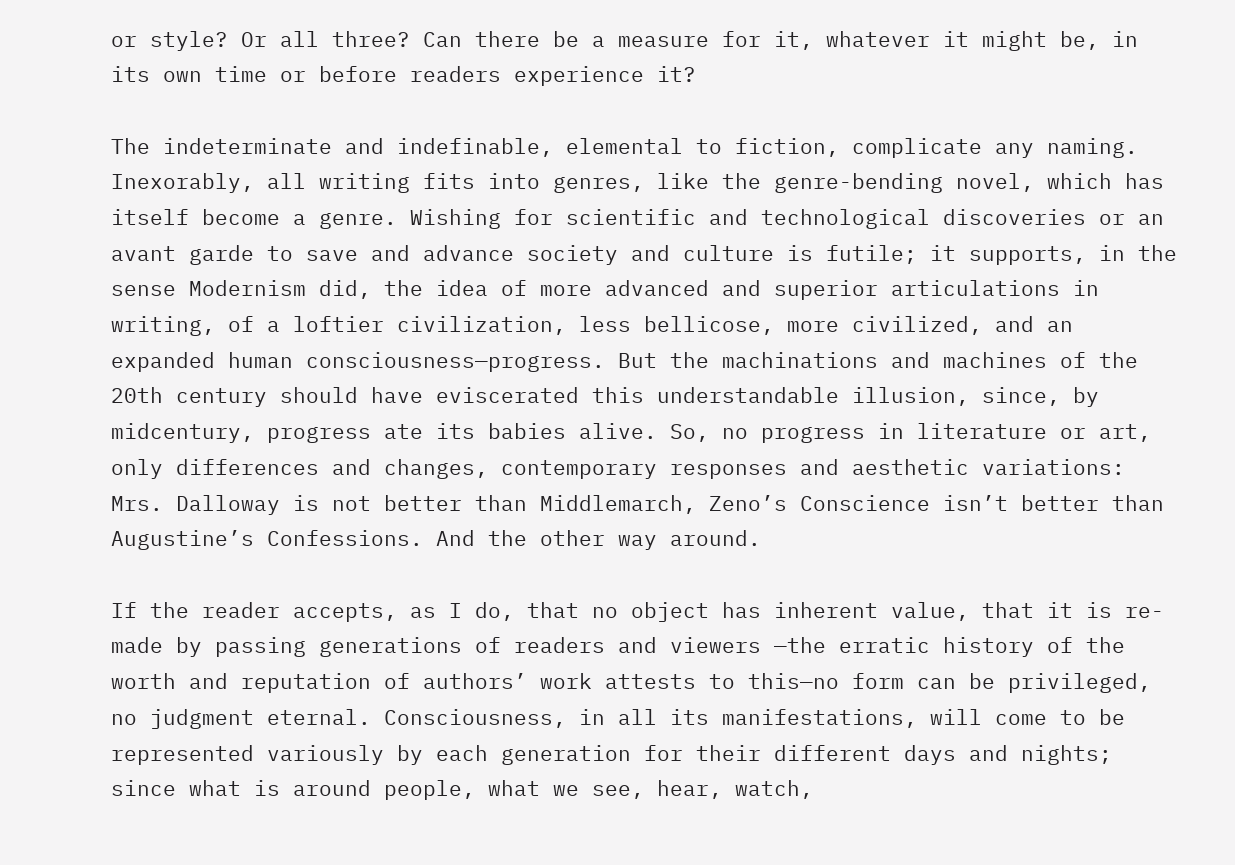or style? Or all three? Can there be a measure for it, whatever it might be, in its own time or before readers experience it?

The indeterminate and indefinable, elemental to fiction, complicate any naming. Inexorably, all writing fits into genres, like the genre-bending novel, which has itself become a genre. Wishing for scientific and technological discoveries or an avant garde to save and advance society and culture is futile; it supports, in the sense Modernism did, the idea of more advanced and superior articulations in writing, of a loftier civilization, less bellicose, more civilized, and an expanded human consciousness—progress. But the machinations and machines of the 20th century should have eviscerated this understandable illusion, since, by midcentury, progress ate its babies alive. So, no progress in literature or art, only differences and changes, contemporary responses and aesthetic variations: Mrs. Dalloway is not better than Middlemarch, Zeno’s Conscience isn’t better than Augustine’s Confessions. And the other way around.

If the reader accepts, as I do, that no object has inherent value, that it is re-made by passing generations of readers and viewers —the erratic history of the worth and reputation of authors’ work attests to this—no form can be privileged, no judgment eternal. Consciousness, in all its manifestations, will come to be represented variously by each generation for their different days and nights; since what is around people, what we see, hear, watch,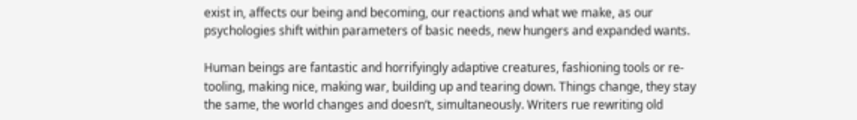exist in, affects our being and becoming, our reactions and what we make, as our psychologies shift within parameters of basic needs, new hungers and expanded wants.

Human beings are fantastic and horrifyingly adaptive creatures, fashioning tools or re-tooling, making nice, making war, building up and tearing down. Things change, they stay the same, the world changes and doesn’t, simultaneously. Writers rue rewriting old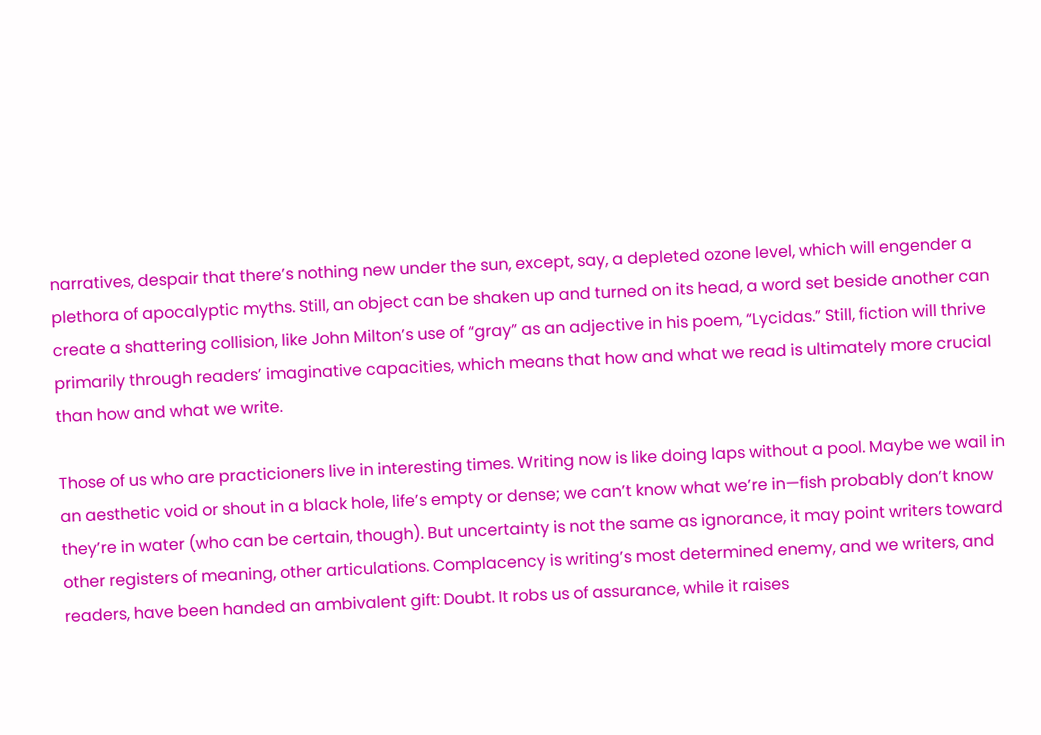narratives, despair that there’s nothing new under the sun, except, say, a depleted ozone level, which will engender a plethora of apocalyptic myths. Still, an object can be shaken up and turned on its head, a word set beside another can create a shattering collision, like John Milton’s use of “gray” as an adjective in his poem, “Lycidas.” Still, fiction will thrive primarily through readers’ imaginative capacities, which means that how and what we read is ultimately more crucial than how and what we write.

Those of us who are practicioners live in interesting times. Writing now is like doing laps without a pool. Maybe we wail in an aesthetic void or shout in a black hole, life’s empty or dense; we can’t know what we’re in—fish probably don’t know they’re in water (who can be certain, though). But uncertainty is not the same as ignorance, it may point writers toward other registers of meaning, other articulations. Complacency is writing’s most determined enemy, and we writers, and readers, have been handed an ambivalent gift: Doubt. It robs us of assurance, while it raises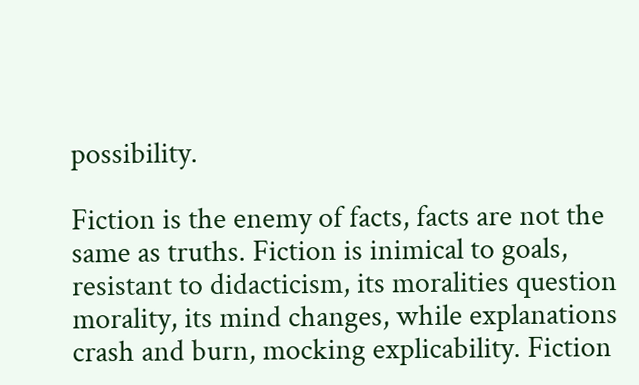possibility.

Fiction is the enemy of facts, facts are not the same as truths. Fiction is inimical to goals, resistant to didacticism, its moralities question morality, its mind changes, while explanations crash and burn, mocking explicability. Fiction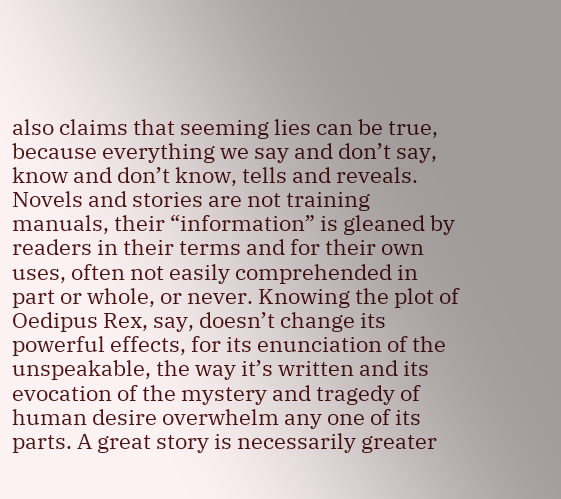also claims that seeming lies can be true, because everything we say and don’t say, know and don’t know, tells and reveals. Novels and stories are not training manuals, their “information” is gleaned by readers in their terms and for their own uses, often not easily comprehended in part or whole, or never. Knowing the plot of Oedipus Rex, say, doesn’t change its powerful effects, for its enunciation of the unspeakable, the way it’s written and its evocation of the mystery and tragedy of human desire overwhelm any one of its parts. A great story is necessarily greater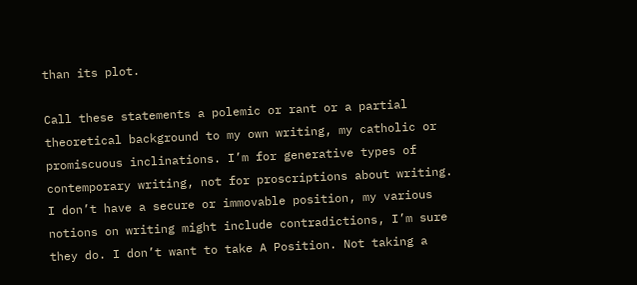than its plot.

Call these statements a polemic or rant or a partial theoretical background to my own writing, my catholic or promiscuous inclinations. I’m for generative types of contemporary writing, not for proscriptions about writing. I don’t have a secure or immovable position, my various notions on writing might include contradictions, I’m sure they do. I don’t want to take A Position. Not taking a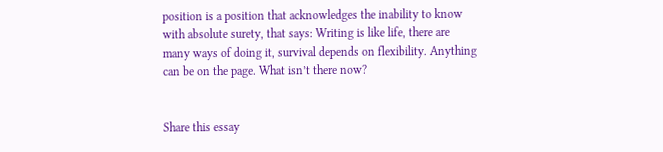position is a position that acknowledges the inability to know with absolute surety, that says: Writing is like life, there are many ways of doing it, survival depends on flexibility. Anything can be on the page. What isn’t there now?


Share this essay